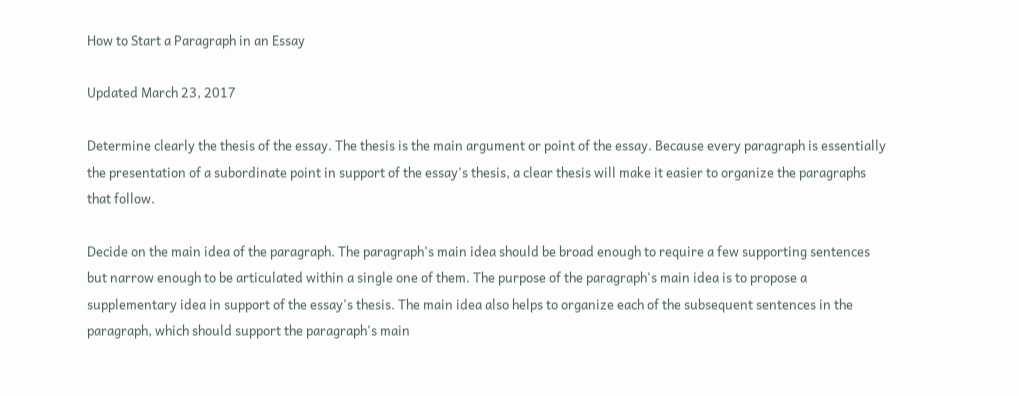How to Start a Paragraph in an Essay

Updated March 23, 2017

Determine clearly the thesis of the essay. The thesis is the main argument or point of the essay. Because every paragraph is essentially the presentation of a subordinate point in support of the essay's thesis, a clear thesis will make it easier to organize the paragraphs that follow.

Decide on the main idea of the paragraph. The paragraph's main idea should be broad enough to require a few supporting sentences but narrow enough to be articulated within a single one of them. The purpose of the paragraph's main idea is to propose a supplementary idea in support of the essay's thesis. The main idea also helps to organize each of the subsequent sentences in the paragraph, which should support the paragraph's main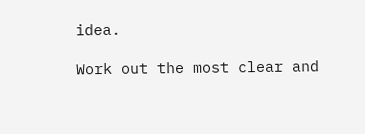idea.

Work out the most clear and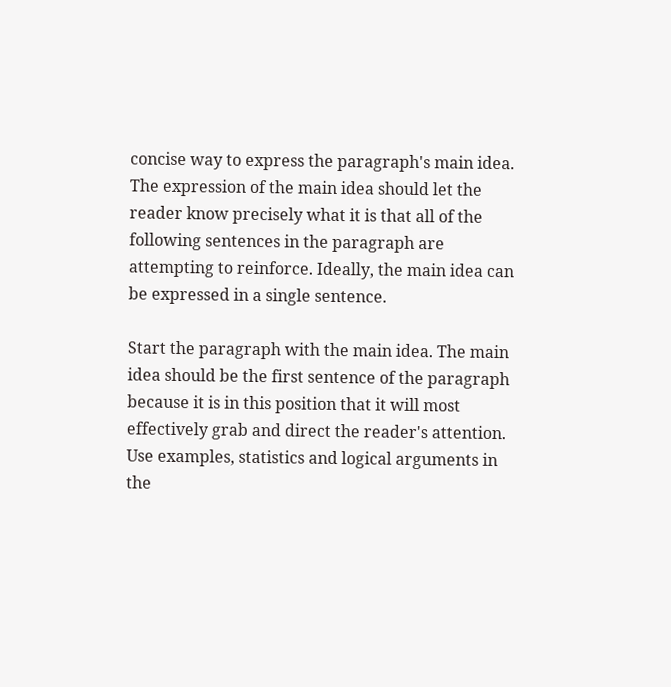concise way to express the paragraph's main idea. The expression of the main idea should let the reader know precisely what it is that all of the following sentences in the paragraph are attempting to reinforce. Ideally, the main idea can be expressed in a single sentence.

Start the paragraph with the main idea. The main idea should be the first sentence of the paragraph because it is in this position that it will most effectively grab and direct the reader's attention. Use examples, statistics and logical arguments in the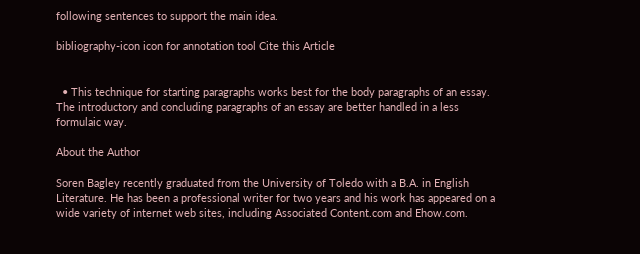following sentences to support the main idea.

bibliography-icon icon for annotation tool Cite this Article


  • This technique for starting paragraphs works best for the body paragraphs of an essay. The introductory and concluding paragraphs of an essay are better handled in a less formulaic way.

About the Author

Soren Bagley recently graduated from the University of Toledo with a B.A. in English Literature. He has been a professional writer for two years and his work has appeared on a wide variety of internet web sites, including Associated Content.com and Ehow.com.